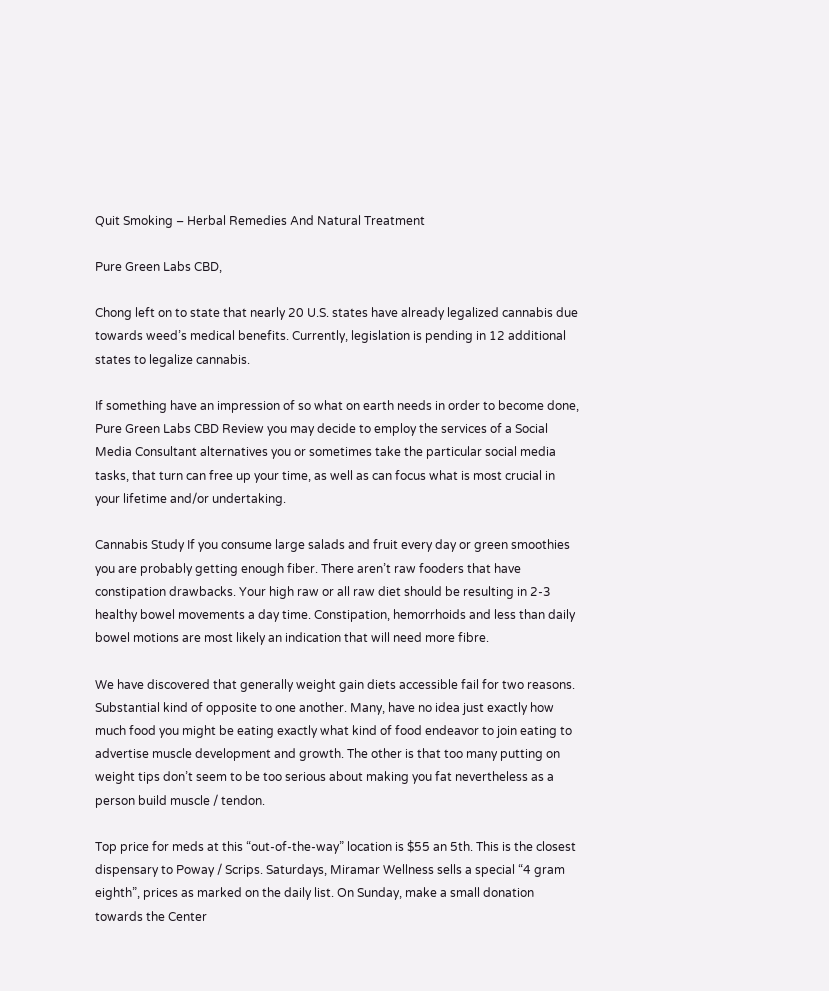Quit Smoking – Herbal Remedies And Natural Treatment

Pure Green Labs CBD,

Chong left on to state that nearly 20 U.S. states have already legalized cannabis due towards weed’s medical benefits. Currently, legislation is pending in 12 additional states to legalize cannabis.

If something have an impression of so what on earth needs in order to become done, Pure Green Labs CBD Review you may decide to employ the services of a Social Media Consultant alternatives you or sometimes take the particular social media tasks, that turn can free up your time, as well as can focus what is most crucial in your lifetime and/or undertaking.

Cannabis Study If you consume large salads and fruit every day or green smoothies you are probably getting enough fiber. There aren’t raw fooders that have constipation drawbacks. Your high raw or all raw diet should be resulting in 2-3 healthy bowel movements a day time. Constipation, hemorrhoids and less than daily bowel motions are most likely an indication that will need more fibre.

We have discovered that generally weight gain diets accessible fail for two reasons. Substantial kind of opposite to one another. Many, have no idea just exactly how much food you might be eating exactly what kind of food endeavor to join eating to advertise muscle development and growth. The other is that too many putting on weight tips don’t seem to be too serious about making you fat nevertheless as a person build muscle / tendon.

Top price for meds at this “out-of-the-way” location is $55 an 5th. This is the closest dispensary to Poway / Scrips. Saturdays, Miramar Wellness sells a special “4 gram eighth”, prices as marked on the daily list. On Sunday, make a small donation towards the Center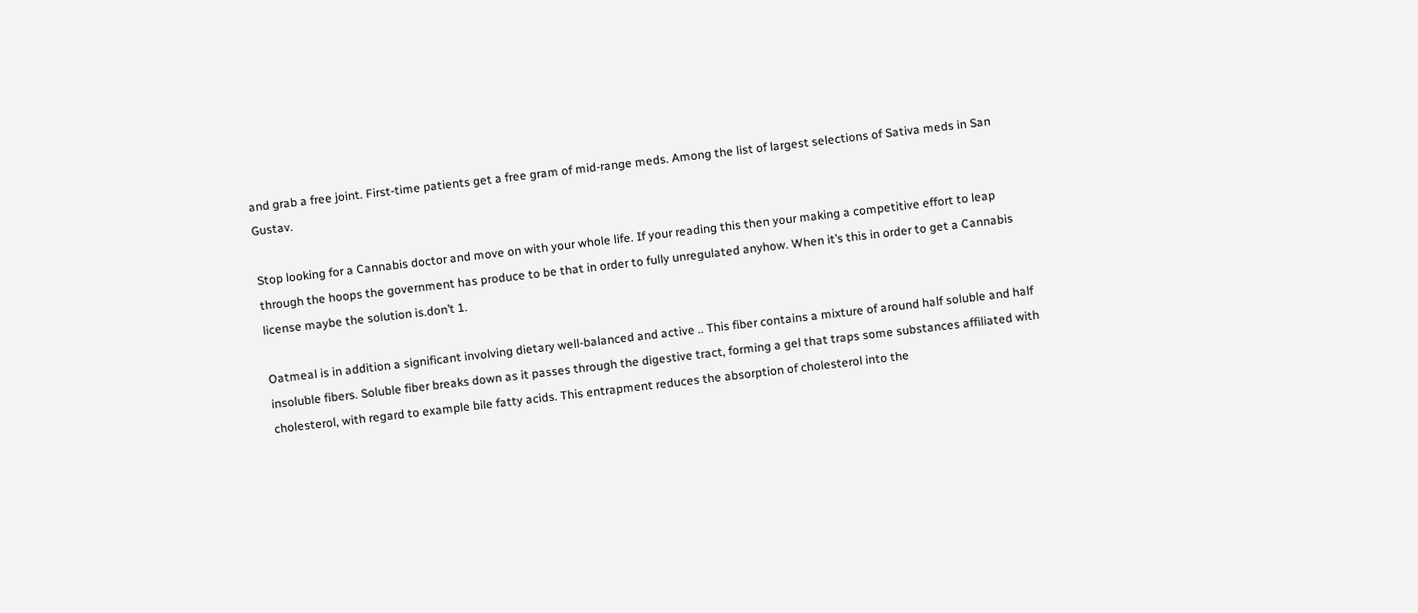and grab a free joint. First-time patients get a free gram of mid-range meds. Among the list of largest selections of Sativa meds in San Gustav.

Stop looking for a Cannabis doctor and move on with your whole life. If your reading this then your making a competitive effort to leap through the hoops the government has produce to be that in order to fully unregulated anyhow. When it’s this in order to get a Cannabis license maybe the solution is.don’t 1.

Oatmeal is in addition a significant involving dietary well-balanced and active .. This fiber contains a mixture of around half soluble and half insoluble fibers. Soluble fiber breaks down as it passes through the digestive tract, forming a gel that traps some substances affiliated with cholesterol, with regard to example bile fatty acids. This entrapment reduces the absorption of cholesterol into the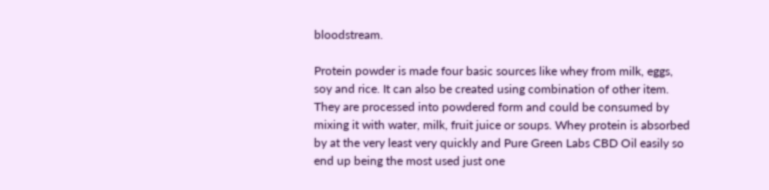bloodstream.

Protein powder is made four basic sources like whey from milk, eggs, soy and rice. It can also be created using combination of other item. They are processed into powdered form and could be consumed by mixing it with water, milk, fruit juice or soups. Whey protein is absorbed by at the very least very quickly and Pure Green Labs CBD Oil easily so end up being the most used just one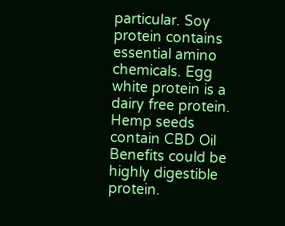particular. Soy protein contains essential amino chemicals. Egg white protein is a dairy free protein. Hemp seeds contain CBD Oil Benefits could be highly digestible protein.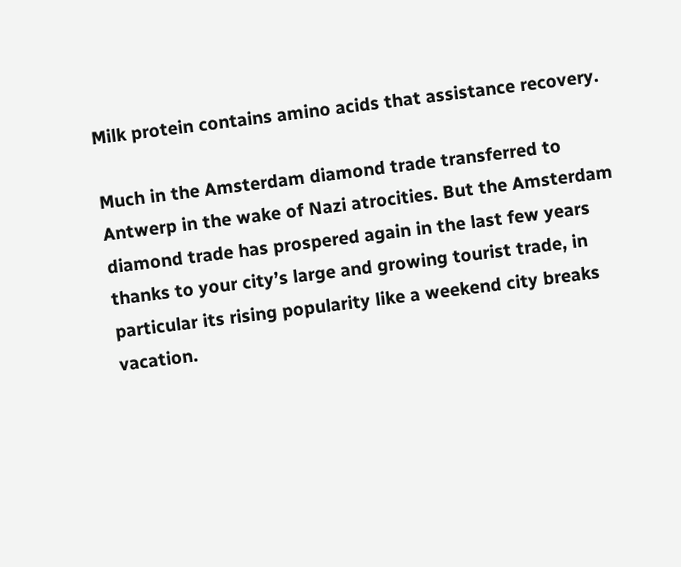Milk protein contains amino acids that assistance recovery.

Much in the Amsterdam diamond trade transferred to Antwerp in the wake of Nazi atrocities. But the Amsterdam diamond trade has prospered again in the last few years thanks to your city’s large and growing tourist trade, in particular its rising popularity like a weekend city breaks vacation.